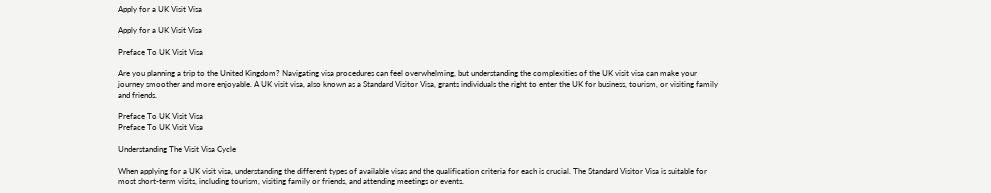Apply for a UK Visit Visa

Apply for a UK Visit Visa

Preface To UK Visit Visa

Are you planning a trip to the United Kingdom? Navigating visa procedures can feel overwhelming, but understanding the complexities of the UK visit visa can make your journey smoother and more enjoyable. A UK visit visa, also known as a Standard Visitor Visa, grants individuals the right to enter the UK for business, tourism, or visiting family and friends.

Preface To UK Visit Visa
Preface To UK Visit Visa

Understanding The Visit Visa Cycle

When applying for a UK visit visa, understanding the different types of available visas and the qualification criteria for each is crucial. The Standard Visitor Visa is suitable for most short-term visits, including tourism, visiting family or friends, and attending meetings or events.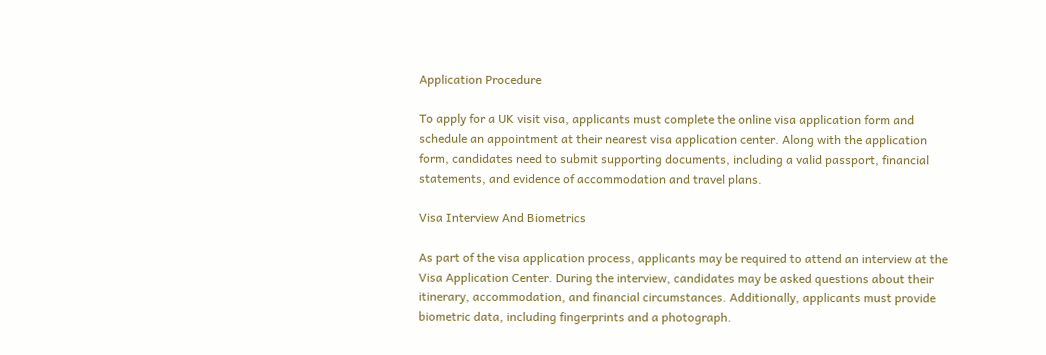Application Procedure

To apply for a UK visit visa, applicants must complete the online visa application form and schedule an appointment at their nearest visa application center. Along with the application form, candidates need to submit supporting documents, including a valid passport, financial statements, and evidence of accommodation and travel plans.

Visa Interview And Biometrics

As part of the visa application process, applicants may be required to attend an interview at the Visa Application Center. During the interview, candidates may be asked questions about their itinerary, accommodation, and financial circumstances. Additionally, applicants must provide biometric data, including fingerprints and a photograph.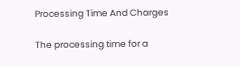Processing Time And Charges

The processing time for a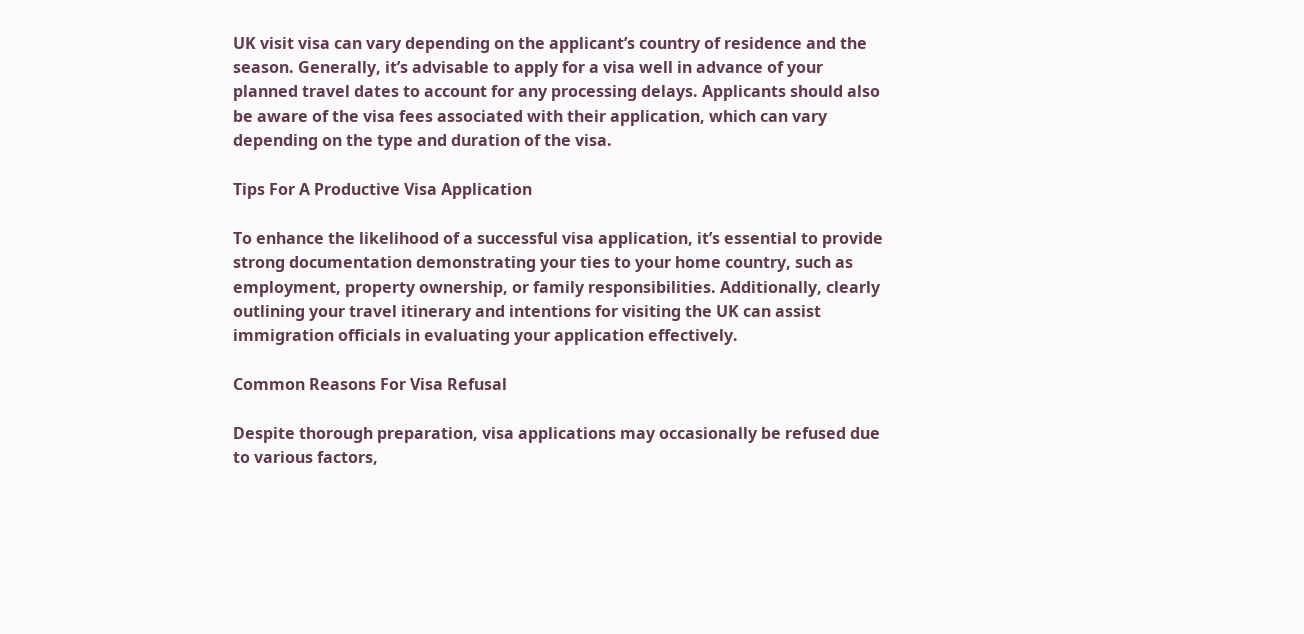UK visit visa can vary depending on the applicant’s country of residence and the season. Generally, it’s advisable to apply for a visa well in advance of your planned travel dates to account for any processing delays. Applicants should also be aware of the visa fees associated with their application, which can vary depending on the type and duration of the visa.

Tips For A Productive Visa Application

To enhance the likelihood of a successful visa application, it’s essential to provide strong documentation demonstrating your ties to your home country, such as employment, property ownership, or family responsibilities. Additionally, clearly outlining your travel itinerary and intentions for visiting the UK can assist immigration officials in evaluating your application effectively.

Common Reasons For Visa Refusal

Despite thorough preparation, visa applications may occasionally be refused due to various factors,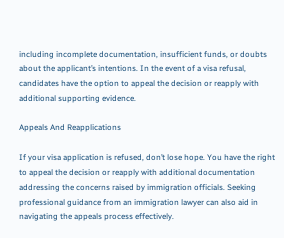including incomplete documentation, insufficient funds, or doubts about the applicant’s intentions. In the event of a visa refusal, candidates have the option to appeal the decision or reapply with additional supporting evidence.

Appeals And Reapplications

If your visa application is refused, don’t lose hope. You have the right to appeal the decision or reapply with additional documentation addressing the concerns raised by immigration officials. Seeking professional guidance from an immigration lawyer can also aid in navigating the appeals process effectively.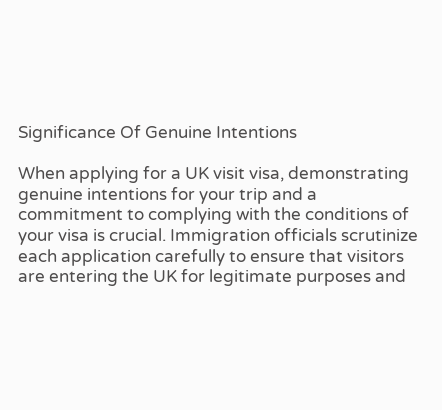Significance Of Genuine Intentions

When applying for a UK visit visa, demonstrating genuine intentions for your trip and a commitment to complying with the conditions of your visa is crucial. Immigration officials scrutinize each application carefully to ensure that visitors are entering the UK for legitimate purposes and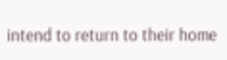intend to return to their home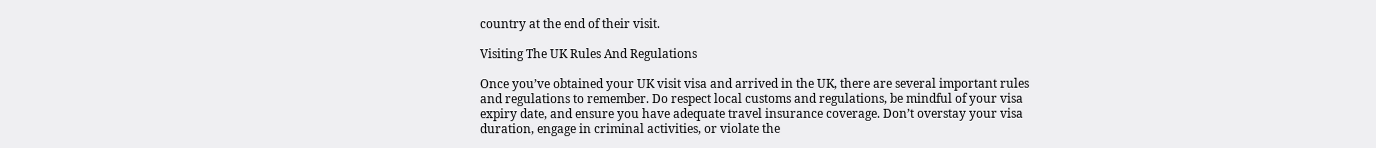country at the end of their visit.

Visiting The UK Rules And Regulations

Once you’ve obtained your UK visit visa and arrived in the UK, there are several important rules and regulations to remember. Do respect local customs and regulations, be mindful of your visa expiry date, and ensure you have adequate travel insurance coverage. Don’t overstay your visa duration, engage in criminal activities, or violate the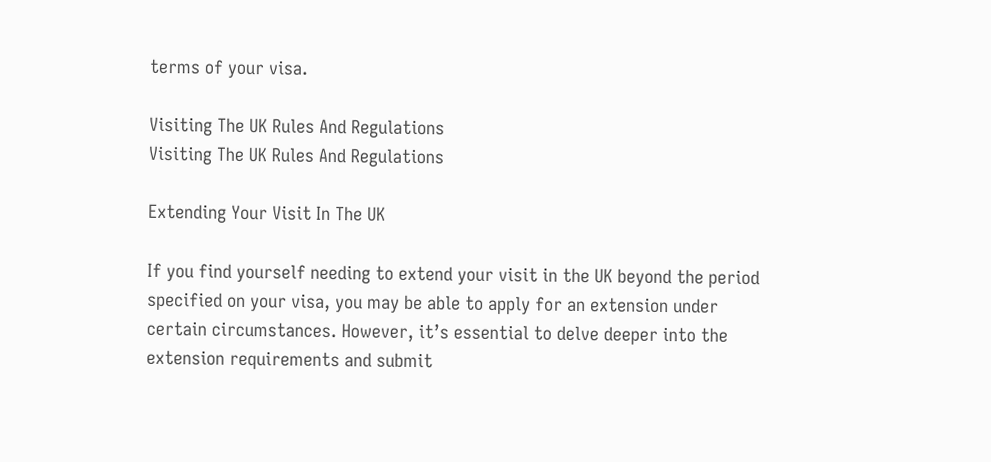terms of your visa.

Visiting The UK Rules And Regulations
Visiting The UK Rules And Regulations

Extending Your Visit In The UK

If you find yourself needing to extend your visit in the UK beyond the period specified on your visa, you may be able to apply for an extension under certain circumstances. However, it’s essential to delve deeper into the extension requirements and submit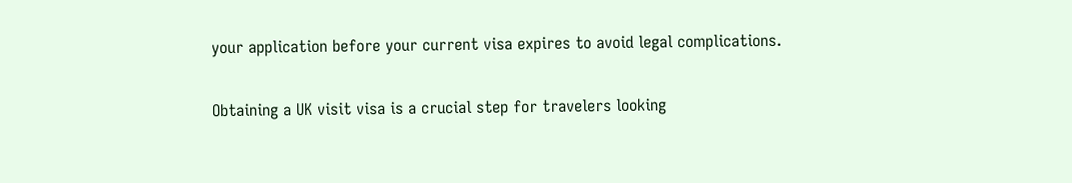your application before your current visa expires to avoid legal complications.


Obtaining a UK visit visa is a crucial step for travelers looking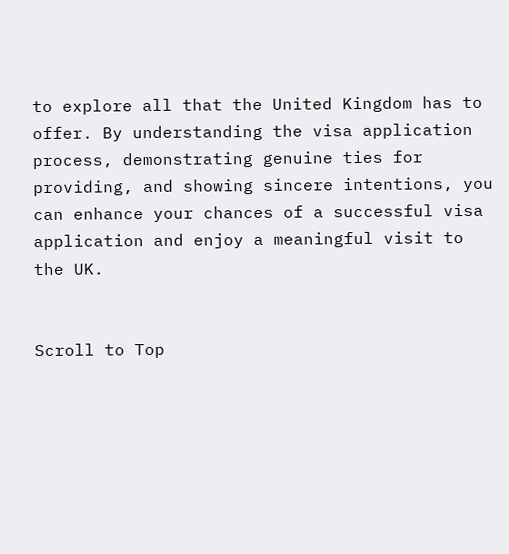to explore all that the United Kingdom has to offer. By understanding the visa application process, demonstrating genuine ties for providing, and showing sincere intentions, you can enhance your chances of a successful visa application and enjoy a meaningful visit to the UK.


Scroll to Top